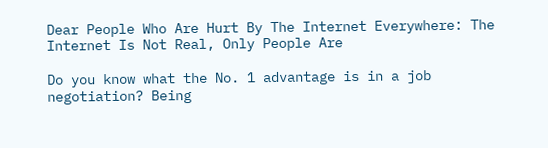Dear People Who Are Hurt By The Internet Everywhere: The Internet Is Not Real, Only People Are

Do you know what the No. 1 advantage is in a job negotiation? Being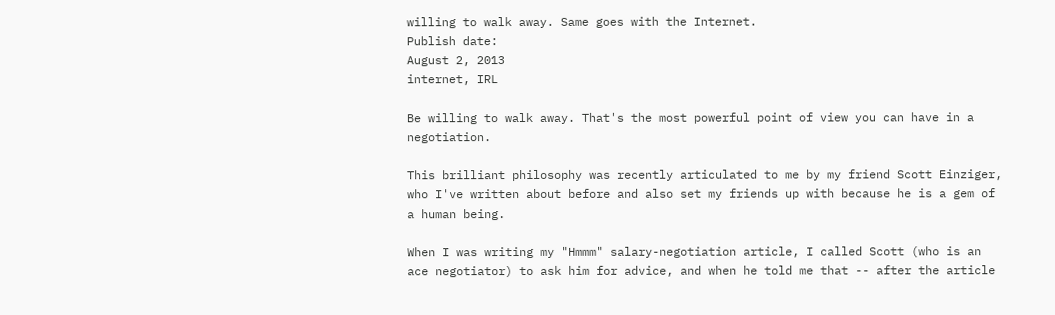willing to walk away. Same goes with the Internet.
Publish date:
August 2, 2013
internet, IRL

Be willing to walk away. That's the most powerful point of view you can have in a negotiation.

This brilliant philosophy was recently articulated to me by my friend Scott Einziger, who I've written about before and also set my friends up with because he is a gem of a human being.

When I was writing my "Hmmm" salary-negotiation article, I called Scott (who is an ace negotiator) to ask him for advice, and when he told me that -- after the article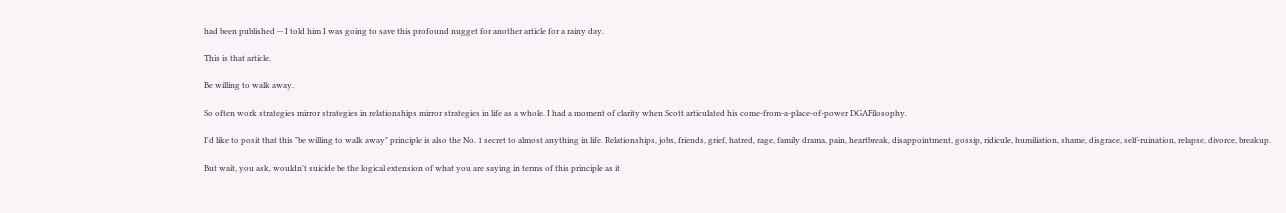had been published -- I told him I was going to save this profound nugget for another article for a rainy day.

This is that article.

Be willing to walk away.

So often work strategies mirror strategies in relationships mirror strategies in life as a whole. I had a moment of clarity when Scott articulated his come-from-a-place-of-power DGAFilosophy.

I'd like to posit that this "be willing to walk away" principle is also the No. 1 secret to almost anything in life. Relationships, jobs, friends, grief, hatred, rage, family drama, pain, heartbreak, disappointment, gossip, ridicule, humiliation, shame, disgrace, self-ruination, relapse, divorce, breakup.

But wait, you ask, wouldn't suicide be the logical extension of what you are saying in terms of this principle as it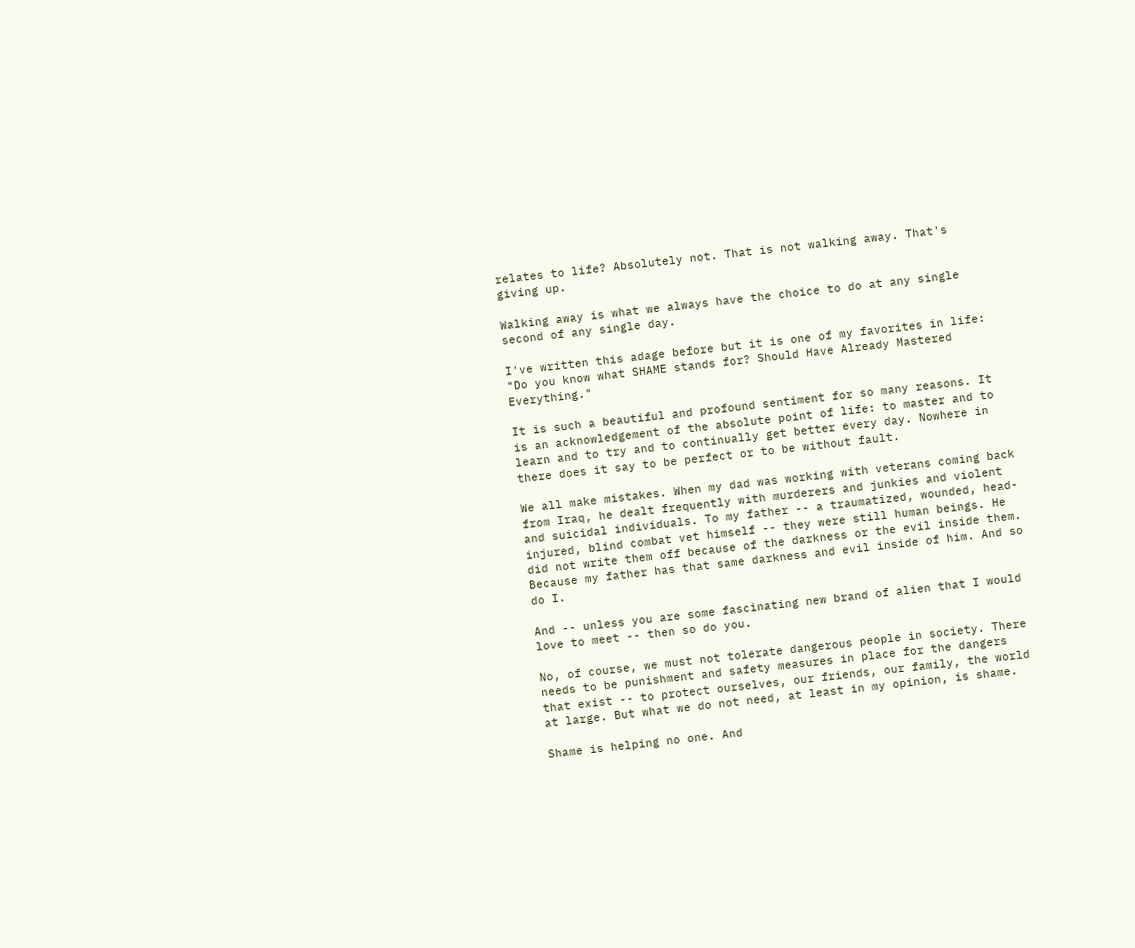relates to life? Absolutely not. That is not walking away. That's giving up.

Walking away is what we always have the choice to do at any single second of any single day.

I've written this adage before but it is one of my favorites in life: "Do you know what SHAME stands for? Should Have Already Mastered Everything."

It is such a beautiful and profound sentiment for so many reasons. It is an acknowledgement of the absolute point of life: to master and to learn and to try and to continually get better every day. Nowhere in there does it say to be perfect or to be without fault.

We all make mistakes. When my dad was working with veterans coming back from Iraq, he dealt frequently with murderers and junkies and violent and suicidal individuals. To my father -- a traumatized, wounded, head-injured, blind combat vet himself -- they were still human beings. He did not write them off because of the darkness or the evil inside them. Because my father has that same darkness and evil inside of him. And so do I.

And -- unless you are some fascinating new brand of alien that I would love to meet -- then so do you.

No, of course, we must not tolerate dangerous people in society. There needs to be punishment and safety measures in place for the dangers that exist -- to protect ourselves, our friends, our family, the world at large. But what we do not need, at least in my opinion, is shame.

Shame is helping no one. And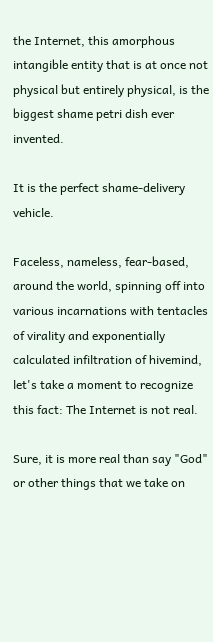the Internet, this amorphous intangible entity that is at once not physical but entirely physical, is the biggest shame petri dish ever invented.

It is the perfect shame-delivery vehicle.

Faceless, nameless, fear-based, around the world, spinning off into various incarnations with tentacles of virality and exponentially calculated infiltration of hivemind, let's take a moment to recognize this fact: The Internet is not real.

Sure, it is more real than say "God" or other things that we take on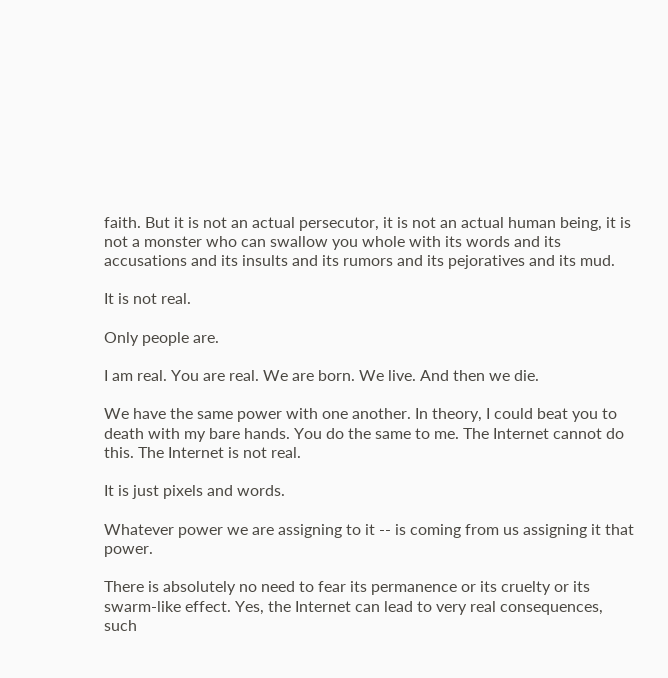faith. But it is not an actual persecutor, it is not an actual human being, it is not a monster who can swallow you whole with its words and its accusations and its insults and its rumors and its pejoratives and its mud.

It is not real.

Only people are.

I am real. You are real. We are born. We live. And then we die.

We have the same power with one another. In theory, I could beat you to death with my bare hands. You do the same to me. The Internet cannot do this. The Internet is not real.

It is just pixels and words.

Whatever power we are assigning to it -- is coming from us assigning it that power.

There is absolutely no need to fear its permanence or its cruelty or its swarm-like effect. Yes, the Internet can lead to very real consequences, such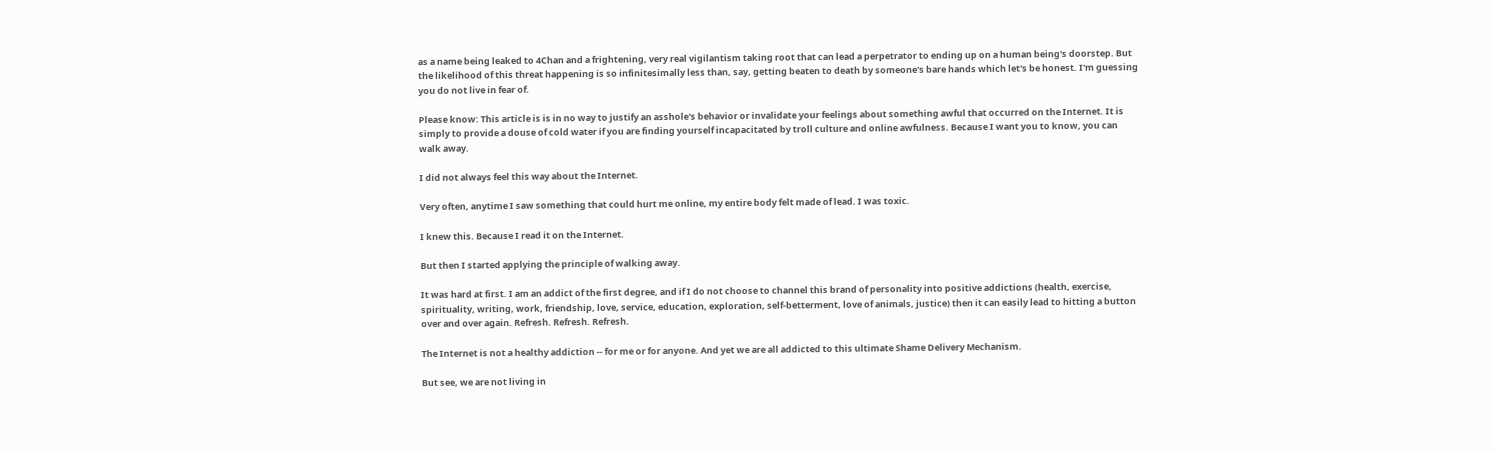as a name being leaked to 4Chan and a frightening, very real vigilantism taking root that can lead a perpetrator to ending up on a human being's doorstep. But the likelihood of this threat happening is so infinitesimally less than, say, getting beaten to death by someone's bare hands which let's be honest. I'm guessing you do not live in fear of.

Please know: This article is is in no way to justify an asshole's behavior or invalidate your feelings about something awful that occurred on the Internet. It is simply to provide a douse of cold water if you are finding yourself incapacitated by troll culture and online awfulness. Because I want you to know, you can walk away.

I did not always feel this way about the Internet.

Very often, anytime I saw something that could hurt me online, my entire body felt made of lead. I was toxic.

I knew this. Because I read it on the Internet.

But then I started applying the principle of walking away.

It was hard at first. I am an addict of the first degree, and if I do not choose to channel this brand of personality into positive addictions (health, exercise, spirituality, writing, work, friendship, love, service, education, exploration, self-betterment, love of animals, justice) then it can easily lead to hitting a button over and over again. Refresh. Refresh. Refresh.

The Internet is not a healthy addiction -- for me or for anyone. And yet we are all addicted to this ultimate Shame Delivery Mechanism.

But see, we are not living in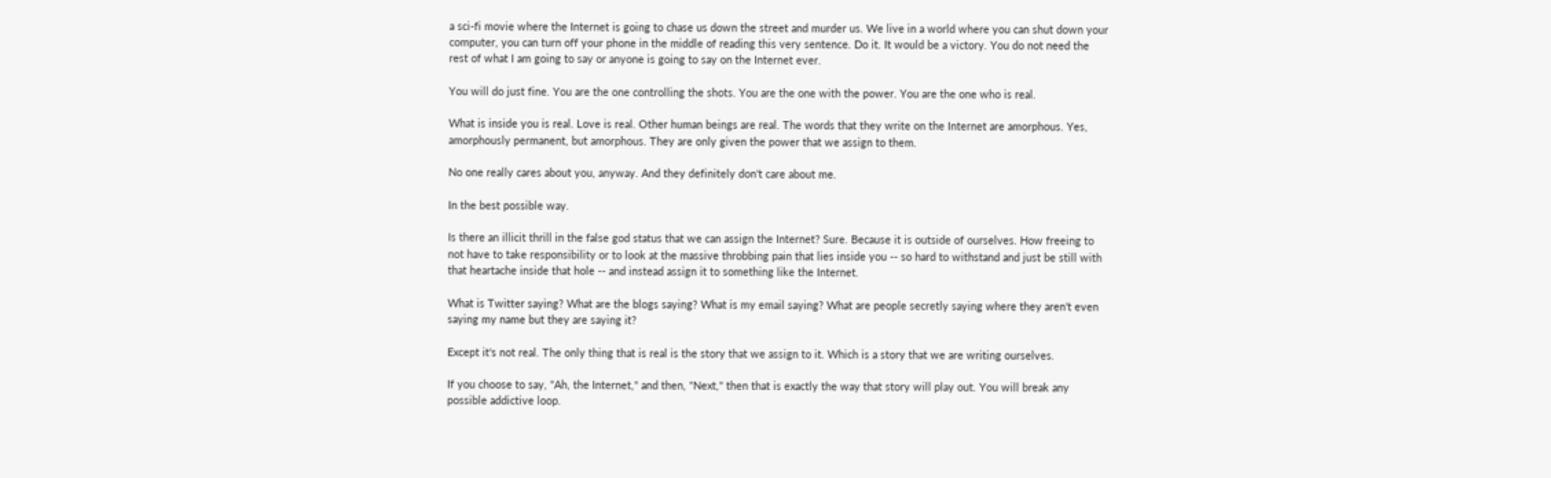a sci-fi movie where the Internet is going to chase us down the street and murder us. We live in a world where you can shut down your computer, you can turn off your phone in the middle of reading this very sentence. Do it. It would be a victory. You do not need the rest of what I am going to say or anyone is going to say on the Internet ever.

You will do just fine. You are the one controlling the shots. You are the one with the power. You are the one who is real.

What is inside you is real. Love is real. Other human beings are real. The words that they write on the Internet are amorphous. Yes, amorphously permanent, but amorphous. They are only given the power that we assign to them.

No one really cares about you, anyway. And they definitely don't care about me.

In the best possible way.

Is there an illicit thrill in the false god status that we can assign the Internet? Sure. Because it is outside of ourselves. How freeing to not have to take responsibility or to look at the massive throbbing pain that lies inside you -- so hard to withstand and just be still with that heartache inside that hole -- and instead assign it to something like the Internet.

What is Twitter saying? What are the blogs saying? What is my email saying? What are people secretly saying where they aren't even saying my name but they are saying it?

Except it's not real. The only thing that is real is the story that we assign to it. Which is a story that we are writing ourselves.

If you choose to say, "Ah, the Internet," and then, "Next," then that is exactly the way that story will play out. You will break any possible addictive loop.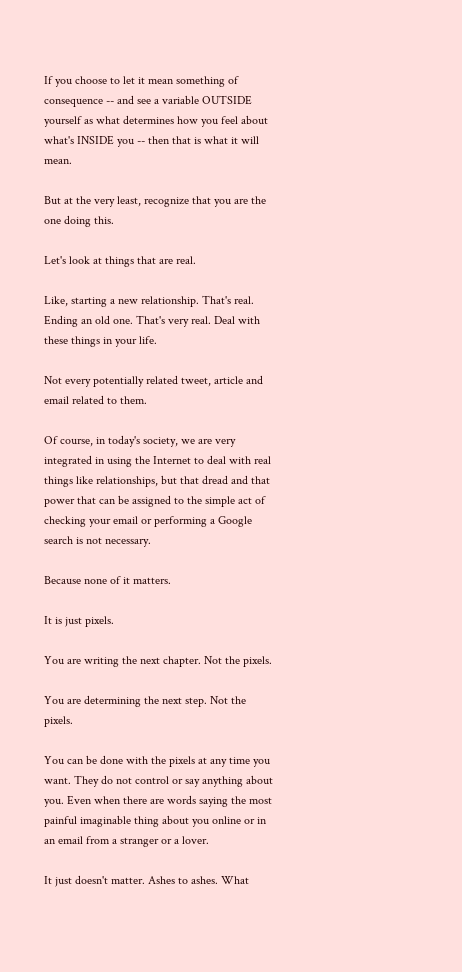If you choose to let it mean something of consequence -- and see a variable OUTSIDE yourself as what determines how you feel about what's INSIDE you -- then that is what it will mean.

But at the very least, recognize that you are the one doing this.

Let's look at things that are real.

Like, starting a new relationship. That's real. Ending an old one. That's very real. Deal with these things in your life.

Not every potentially related tweet, article and email related to them.

Of course, in today's society, we are very integrated in using the Internet to deal with real things like relationships, but that dread and that power that can be assigned to the simple act of checking your email or performing a Google search is not necessary.

Because none of it matters.

It is just pixels.

You are writing the next chapter. Not the pixels.

You are determining the next step. Not the pixels.

You can be done with the pixels at any time you want. They do not control or say anything about you. Even when there are words saying the most painful imaginable thing about you online or in an email from a stranger or a lover.

It just doesn't matter. Ashes to ashes. What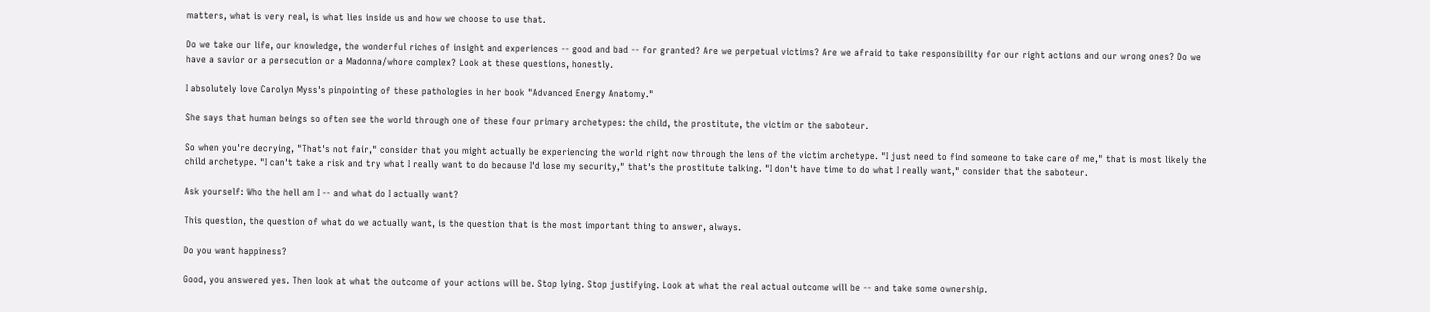matters, what is very real, is what lies inside us and how we choose to use that.

Do we take our life, our knowledge, the wonderful riches of insight and experiences -- good and bad -- for granted? Are we perpetual victims? Are we afraid to take responsibility for our right actions and our wrong ones? Do we have a savior or a persecution or a Madonna/whore complex? Look at these questions, honestly.

I absolutely love Carolyn Myss's pinpointing of these pathologies in her book "Advanced Energy Anatomy."

She says that human beings so often see the world through one of these four primary archetypes: the child, the prostitute, the victim or the saboteur.

So when you're decrying, "That's not fair," consider that you might actually be experiencing the world right now through the lens of the victim archetype. "I just need to find someone to take care of me," that is most likely the child archetype. "I can't take a risk and try what I really want to do because I'd lose my security," that's the prostitute talking. "I don't have time to do what I really want," consider that the saboteur.

Ask yourself: Who the hell am I -- and what do I actually want?

This question, the question of what do we actually want, is the question that is the most important thing to answer, always.

Do you want happiness?

Good, you answered yes. Then look at what the outcome of your actions will be. Stop lying. Stop justifying. Look at what the real actual outcome will be -- and take some ownership.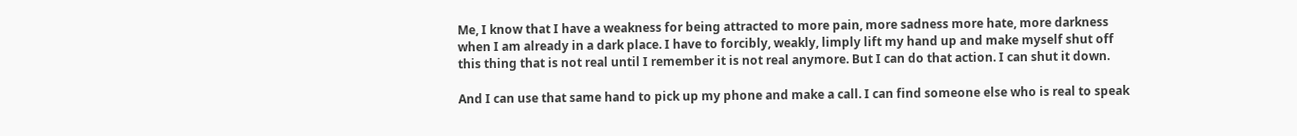Me, I know that I have a weakness for being attracted to more pain, more sadness more hate, more darkness when I am already in a dark place. I have to forcibly, weakly, limply lift my hand up and make myself shut off this thing that is not real until I remember it is not real anymore. But I can do that action. I can shut it down.

And I can use that same hand to pick up my phone and make a call. I can find someone else who is real to speak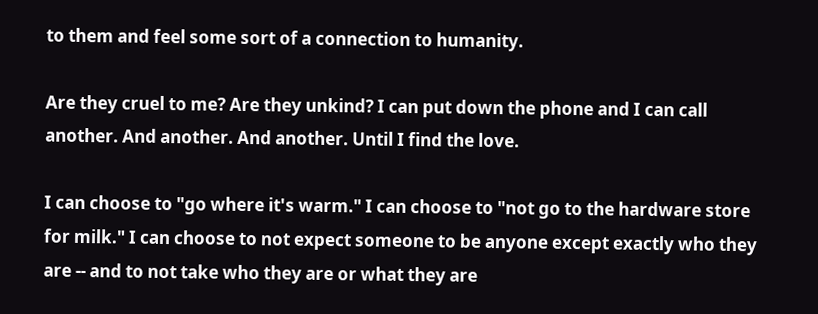to them and feel some sort of a connection to humanity.

Are they cruel to me? Are they unkind? I can put down the phone and I can call another. And another. And another. Until I find the love.

I can choose to "go where it's warm." I can choose to "not go to the hardware store for milk." I can choose to not expect someone to be anyone except exactly who they are -- and to not take who they are or what they are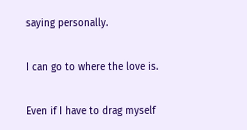saying personally.

I can go to where the love is.

Even if I have to drag myself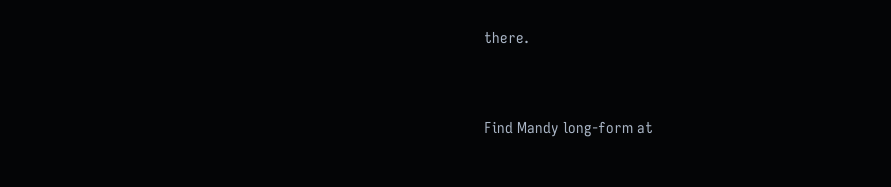there.


Find Mandy long-form at